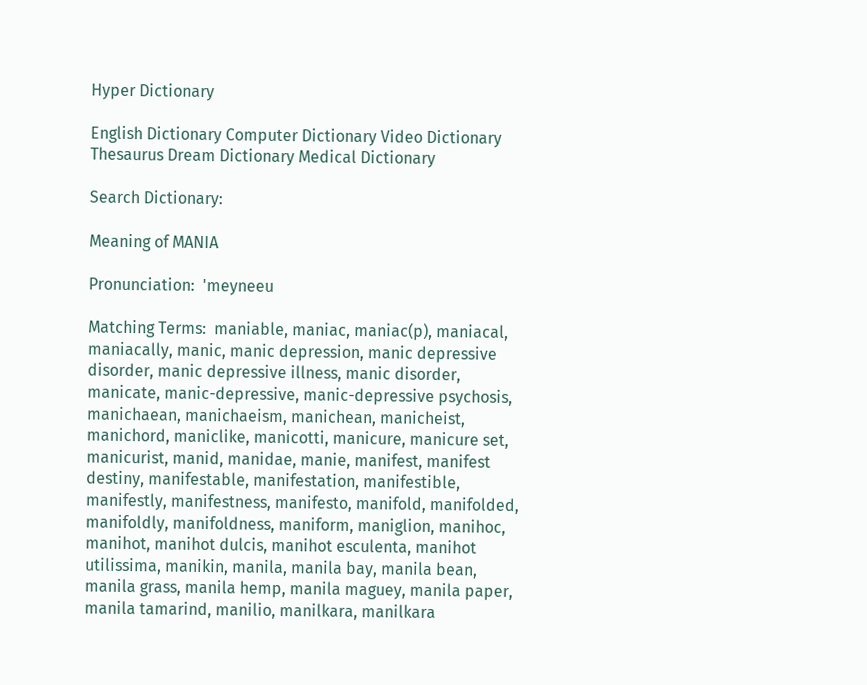Hyper Dictionary

English Dictionary Computer Dictionary Video Dictionary Thesaurus Dream Dictionary Medical Dictionary

Search Dictionary:

Meaning of MANIA

Pronunciation:  'meyneeu

Matching Terms:  maniable, maniac, maniac(p), maniacal, maniacally, manic, manic depression, manic depressive disorder, manic depressive illness, manic disorder, manicate, manic-depressive, manic-depressive psychosis, manichaean, manichaeism, manichean, manicheist, manichord, maniclike, manicotti, manicure, manicure set, manicurist, manid, manidae, manie, manifest, manifest destiny, manifestable, manifestation, manifestible, manifestly, manifestness, manifesto, manifold, manifolded, manifoldly, manifoldness, maniform, maniglion, manihoc, manihot, manihot dulcis, manihot esculenta, manihot utilissima, manikin, manila, manila bay, manila bean, manila grass, manila hemp, manila maguey, manila paper, manila tamarind, manilio, manilkara, manilkara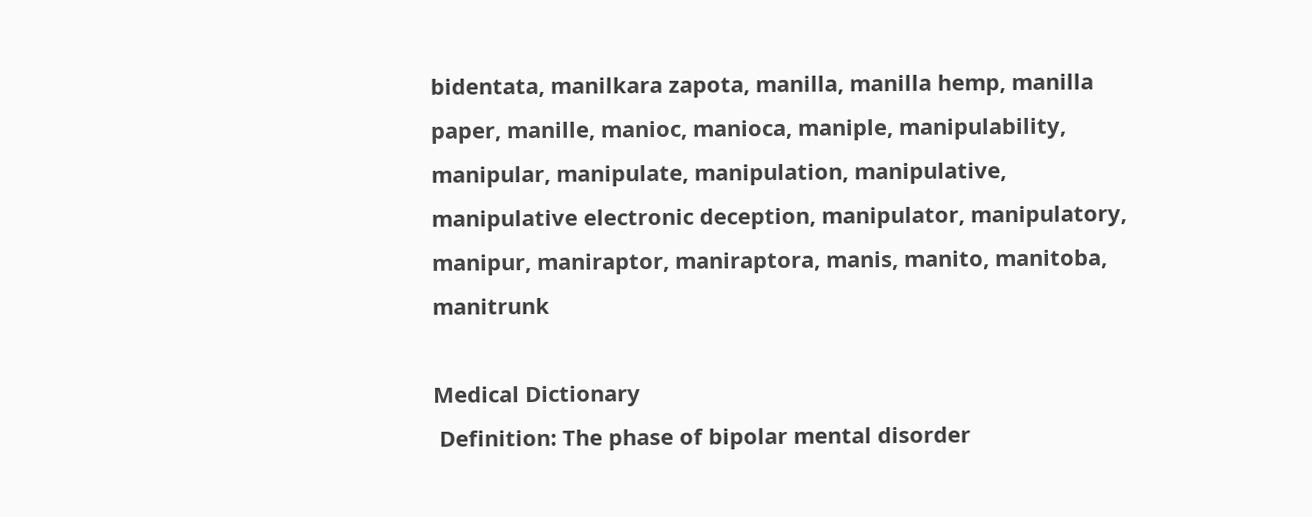bidentata, manilkara zapota, manilla, manilla hemp, manilla paper, manille, manioc, manioca, maniple, manipulability, manipular, manipulate, manipulation, manipulative, manipulative electronic deception, manipulator, manipulatory, manipur, maniraptor, maniraptora, manis, manito, manitoba, manitrunk

Medical Dictionary
 Definition: The phase of bipolar mental disorder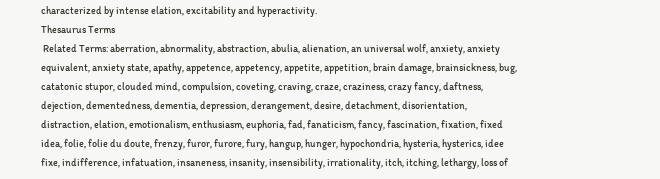characterized by intense elation, excitability and hyperactivity.
Thesaurus Terms
 Related Terms: aberration, abnormality, abstraction, abulia, alienation, an universal wolf, anxiety, anxiety equivalent, anxiety state, apathy, appetence, appetency, appetite, appetition, brain damage, brainsickness, bug, catatonic stupor, clouded mind, compulsion, coveting, craving, craze, craziness, crazy fancy, daftness, dejection, dementedness, dementia, depression, derangement, desire, detachment, disorientation, distraction, elation, emotionalism, enthusiasm, euphoria, fad, fanaticism, fancy, fascination, fixation, fixed idea, folie, folie du doute, frenzy, furor, furore, fury, hangup, hunger, hypochondria, hysteria, hysterics, idee fixe, indifference, infatuation, insaneness, insanity, insensibility, irrationality, itch, itching, lethargy, loss of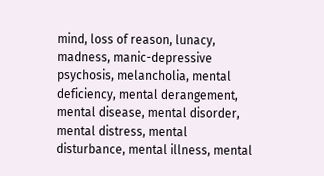mind, loss of reason, lunacy, madness, manic-depressive psychosis, melancholia, mental deficiency, mental derangement, mental disease, mental disorder, mental distress, mental disturbance, mental illness, mental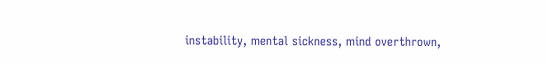instability, mental sickness, mind overthrown,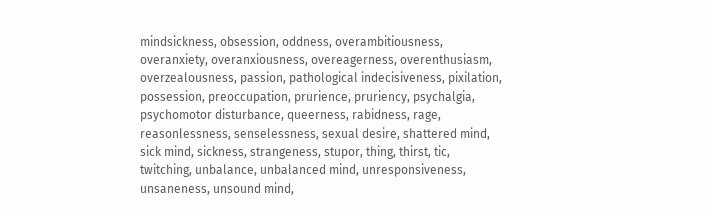mindsickness, obsession, oddness, overambitiousness, overanxiety, overanxiousness, overeagerness, overenthusiasm, overzealousness, passion, pathological indecisiveness, pixilation, possession, preoccupation, prurience, pruriency, psychalgia, psychomotor disturbance, queerness, rabidness, rage, reasonlessness, senselessness, sexual desire, shattered mind, sick mind, sickness, strangeness, stupor, thing, thirst, tic, twitching, unbalance, unbalanced mind, unresponsiveness, unsaneness, unsound mind,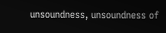unsoundness, unsoundness of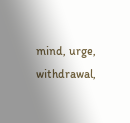mind, urge, withdrawal,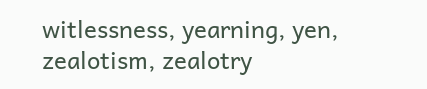witlessness, yearning, yen, zealotism, zealotry